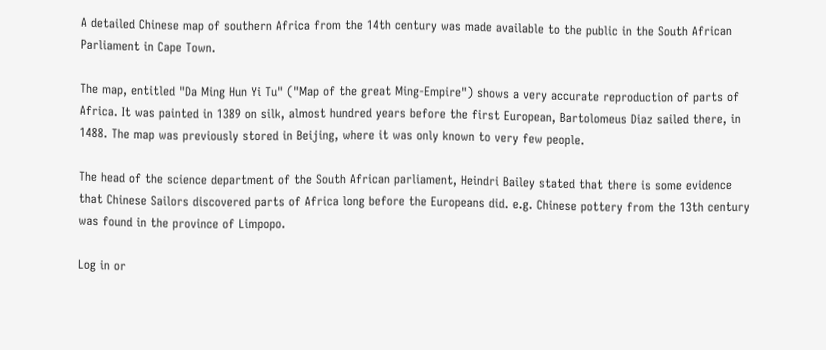A detailed Chinese map of southern Africa from the 14th century was made available to the public in the South African Parliament in Cape Town.

The map, entitled "Da Ming Hun Yi Tu" ("Map of the great Ming-Empire") shows a very accurate reproduction of parts of Africa. It was painted in 1389 on silk, almost hundred years before the first European, Bartolomeus Diaz sailed there, in 1488. The map was previously stored in Beijing, where it was only known to very few people.

The head of the science department of the South African parliament, Heindri Bailey stated that there is some evidence that Chinese Sailors discovered parts of Africa long before the Europeans did. e.g. Chinese pottery from the 13th century was found in the province of Limpopo.

Log in or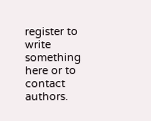register to write something here or to contact authors.